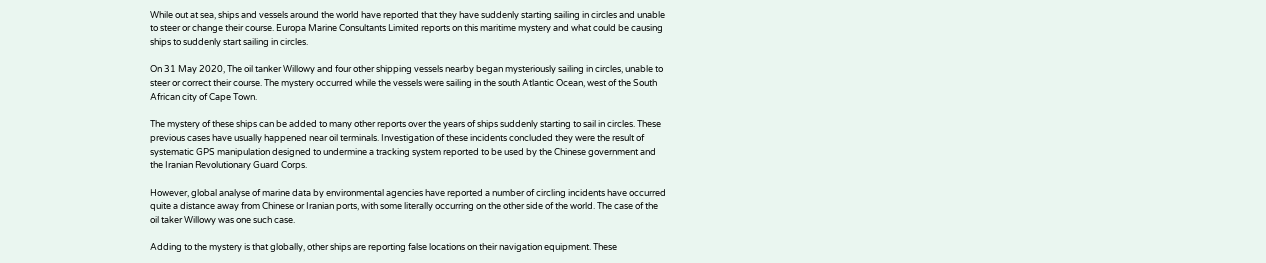While out at sea, ships and vessels around the world have reported that they have suddenly starting sailing in circles and unable to steer or change their course. Europa Marine Consultants Limited reports on this maritime mystery and what could be causing ships to suddenly start sailing in circles.

On 31 May 2020, The oil tanker Willowy and four other shipping vessels nearby began mysteriously sailing in circles, unable to steer or correct their course. The mystery occurred while the vessels were sailing in the south Atlantic Ocean, west of the South African city of Cape Town.

The mystery of these ships can be added to many other reports over the years of ships suddenly starting to sail in circles. These previous cases have usually happened near oil terminals. Investigation of these incidents concluded they were the result of systematic GPS manipulation designed to undermine a tracking system reported to be used by the Chinese government and the Iranian Revolutionary Guard Corps.

However, global analyse of marine data by environmental agencies have reported a number of circling incidents have occurred quite a distance away from Chinese or Iranian ports, with some literally occurring on the other side of the world. The case of the oil taker Willowy was one such case.

Adding to the mystery is that globally, other ships are reporting false locations on their navigation equipment. These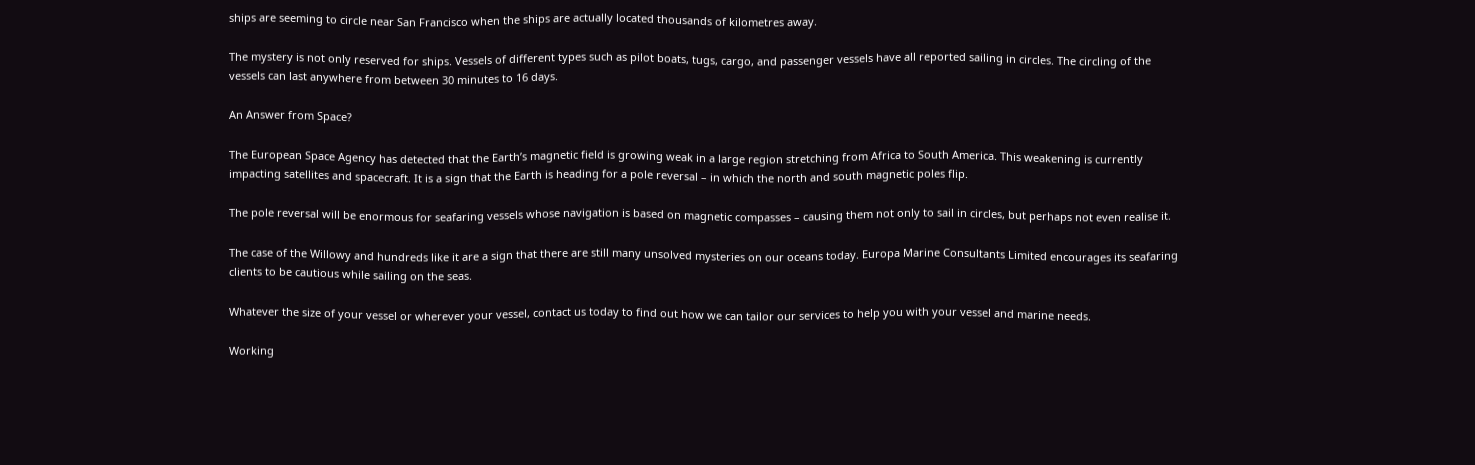ships are seeming to circle near San Francisco when the ships are actually located thousands of kilometres away.

The mystery is not only reserved for ships. Vessels of different types such as pilot boats, tugs, cargo, and passenger vessels have all reported sailing in circles. The circling of the vessels can last anywhere from between 30 minutes to 16 days.

An Answer from Space?

The European Space Agency has detected that the Earth’s magnetic field is growing weak in a large region stretching from Africa to South America. This weakening is currently impacting satellites and spacecraft. It is a sign that the Earth is heading for a pole reversal – in which the north and south magnetic poles flip.

The pole reversal will be enormous for seafaring vessels whose navigation is based on magnetic compasses – causing them not only to sail in circles, but perhaps not even realise it.

The case of the Willowy and hundreds like it are a sign that there are still many unsolved mysteries on our oceans today. Europa Marine Consultants Limited encourages its seafaring clients to be cautious while sailing on the seas.

Whatever the size of your vessel or wherever your vessel, contact us today to find out how we can tailor our services to help you with your vessel and marine needs.

Working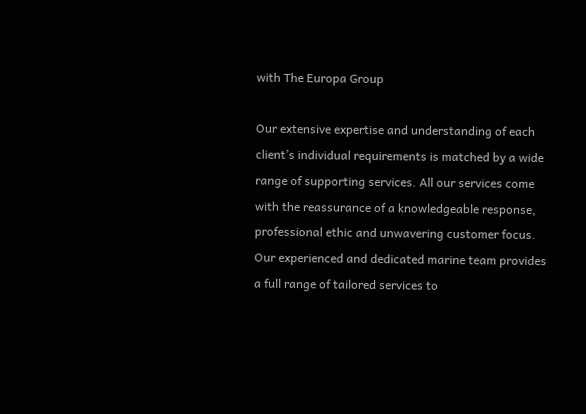with The Europa Group

Our extensive expertise and understanding of each client’s individual requirements is matched by a wide range of supporting services. All our services come with the reassurance of a knowledgeable response, professional ethic and unwavering customer focus. Our experienced and dedicated marine team provides a full range of tailored services to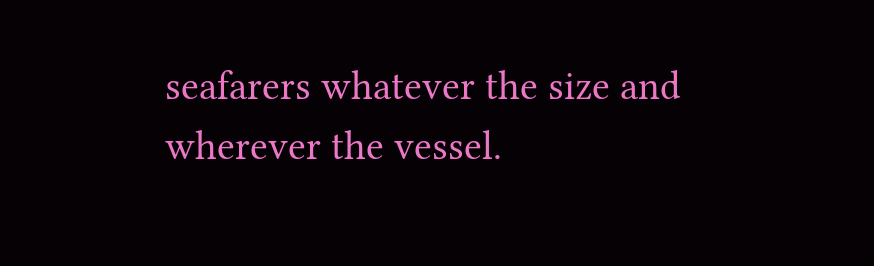seafarers whatever the size and wherever the vessel.